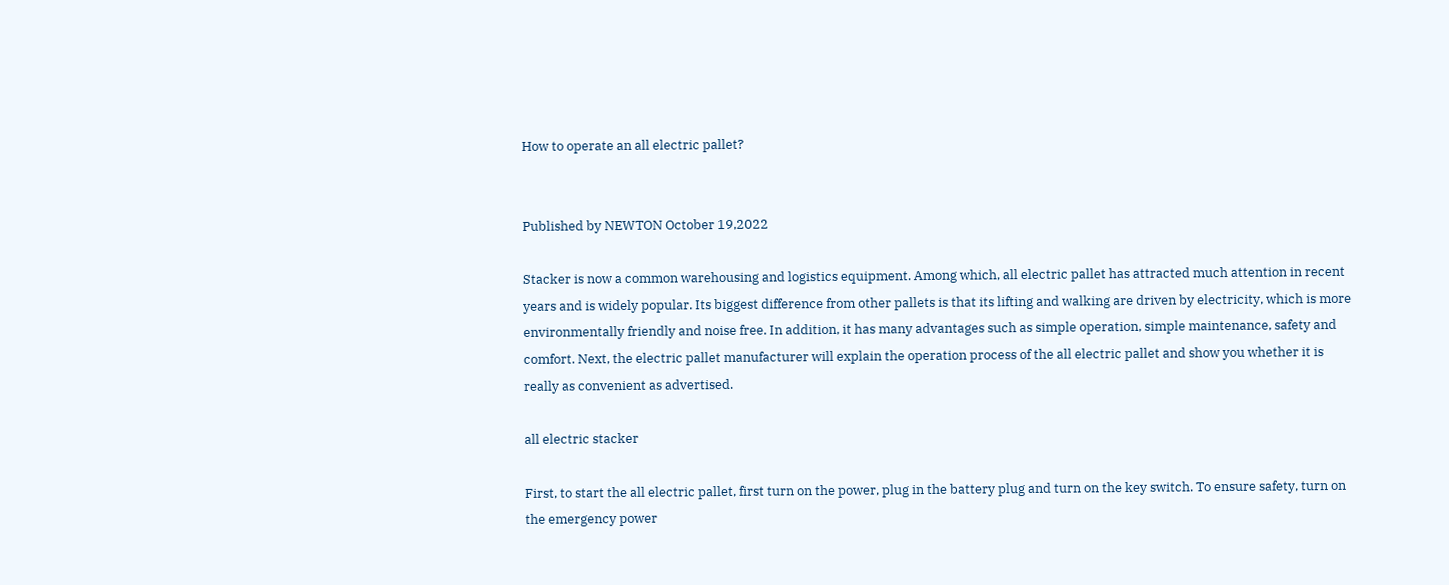How to operate an all electric pallet?


Published by NEWTON October 19,2022

Stacker is now a common warehousing and logistics equipment. Among which, all electric pallet has attracted much attention in recent years and is widely popular. Its biggest difference from other pallets is that its lifting and walking are driven by electricity, which is more environmentally friendly and noise free. In addition, it has many advantages such as simple operation, simple maintenance, safety and comfort. Next, the electric pallet manufacturer will explain the operation process of the all electric pallet and show you whether it is really as convenient as advertised.

all electric stacker

First, to start the all electric pallet, first turn on the power, plug in the battery plug and turn on the key switch. To ensure safety, turn on the emergency power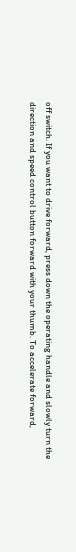off switch. If you want to drive forward, press down the operating handle and slowly turn the direction and speed control button forward with your thumb. To accelerate forward,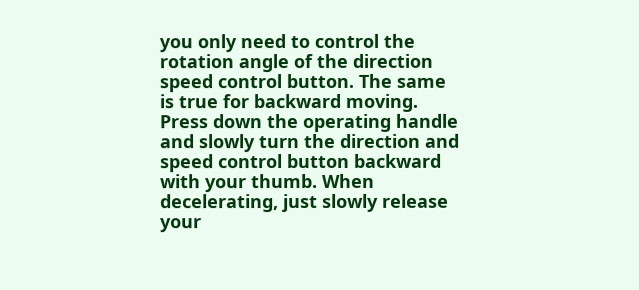you only need to control the rotation angle of the direction speed control button. The same is true for backward moving. Press down the operating handle and slowly turn the direction and speed control button backward with your thumb. When decelerating, just slowly release your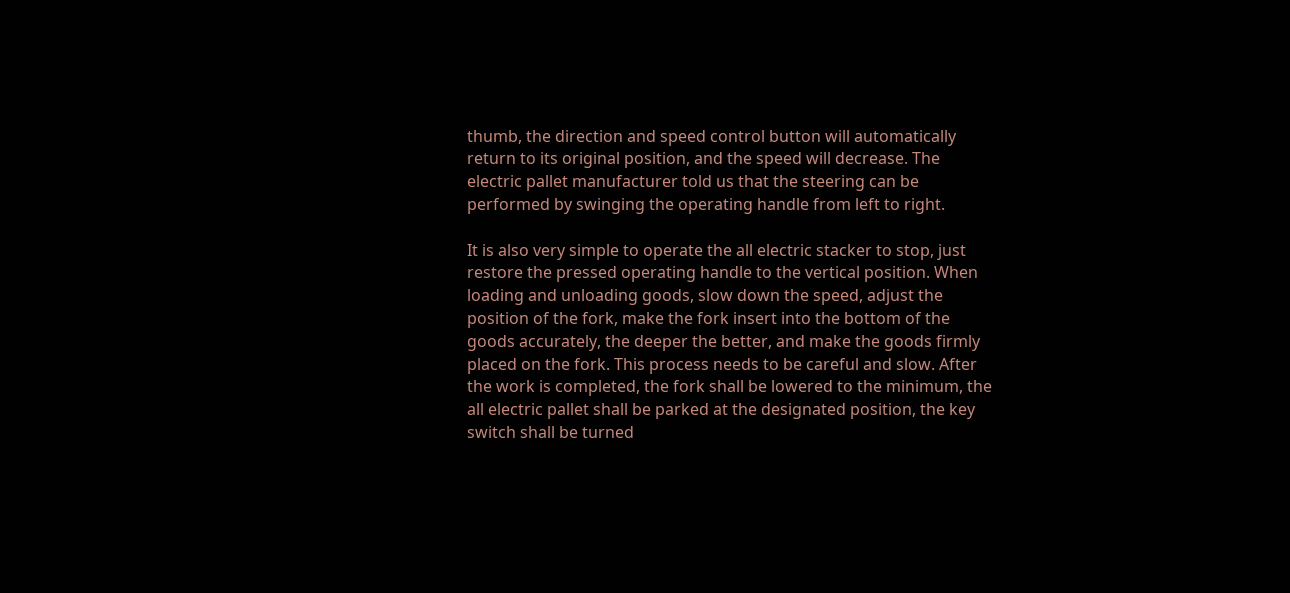thumb, the direction and speed control button will automatically return to its original position, and the speed will decrease. The electric pallet manufacturer told us that the steering can be performed by swinging the operating handle from left to right.

It is also very simple to operate the all electric stacker to stop, just restore the pressed operating handle to the vertical position. When loading and unloading goods, slow down the speed, adjust the position of the fork, make the fork insert into the bottom of the goods accurately, the deeper the better, and make the goods firmly placed on the fork. This process needs to be careful and slow. After the work is completed, the fork shall be lowered to the minimum, the all electric pallet shall be parked at the designated position, the key switch shall be turned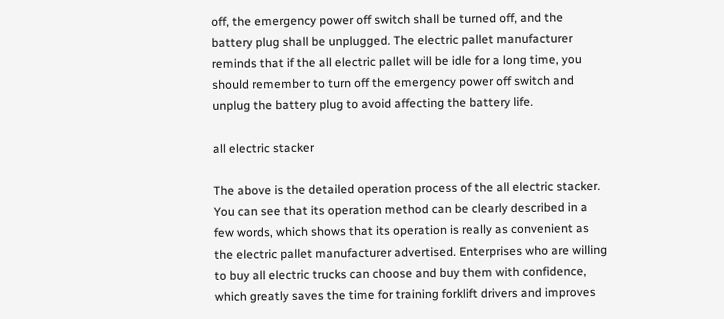off, the emergency power off switch shall be turned off, and the battery plug shall be unplugged. The electric pallet manufacturer reminds that if the all electric pallet will be idle for a long time, you should remember to turn off the emergency power off switch and unplug the battery plug to avoid affecting the battery life.

all electric stacker

The above is the detailed operation process of the all electric stacker. You can see that its operation method can be clearly described in a few words, which shows that its operation is really as convenient as the electric pallet manufacturer advertised. Enterprises who are willing to buy all electric trucks can choose and buy them with confidence, which greatly saves the time for training forklift drivers and improves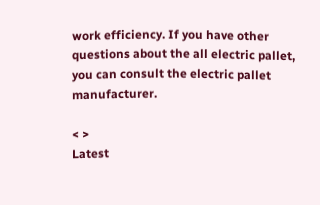work efficiency. If you have other questions about the all electric pallet, you can consult the electric pallet manufacturer.

< >
Latest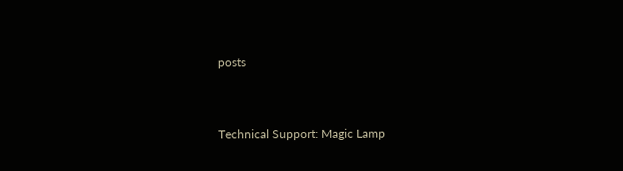posts


Technical Support: Magic Lamp